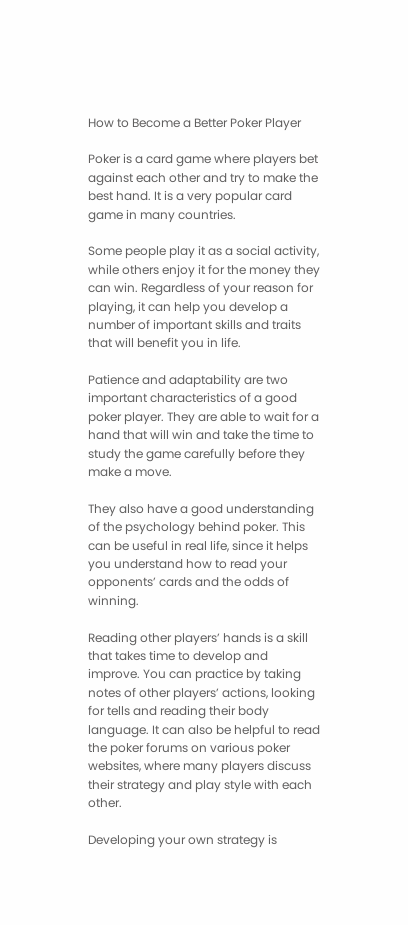How to Become a Better Poker Player

Poker is a card game where players bet against each other and try to make the best hand. It is a very popular card game in many countries.

Some people play it as a social activity, while others enjoy it for the money they can win. Regardless of your reason for playing, it can help you develop a number of important skills and traits that will benefit you in life.

Patience and adaptability are two important characteristics of a good poker player. They are able to wait for a hand that will win and take the time to study the game carefully before they make a move.

They also have a good understanding of the psychology behind poker. This can be useful in real life, since it helps you understand how to read your opponents’ cards and the odds of winning.

Reading other players’ hands is a skill that takes time to develop and improve. You can practice by taking notes of other players’ actions, looking for tells and reading their body language. It can also be helpful to read the poker forums on various poker websites, where many players discuss their strategy and play style with each other.

Developing your own strategy is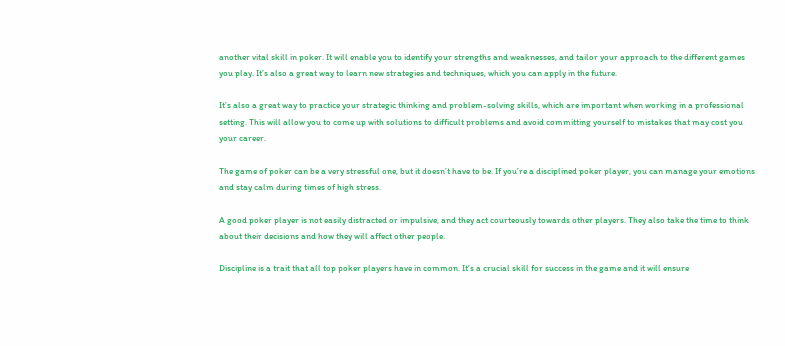another vital skill in poker. It will enable you to identify your strengths and weaknesses, and tailor your approach to the different games you play. It’s also a great way to learn new strategies and techniques, which you can apply in the future.

It’s also a great way to practice your strategic thinking and problem-solving skills, which are important when working in a professional setting. This will allow you to come up with solutions to difficult problems and avoid committing yourself to mistakes that may cost you your career.

The game of poker can be a very stressful one, but it doesn’t have to be. If you’re a disciplined poker player, you can manage your emotions and stay calm during times of high stress.

A good poker player is not easily distracted or impulsive, and they act courteously towards other players. They also take the time to think about their decisions and how they will affect other people.

Discipline is a trait that all top poker players have in common. It’s a crucial skill for success in the game and it will ensure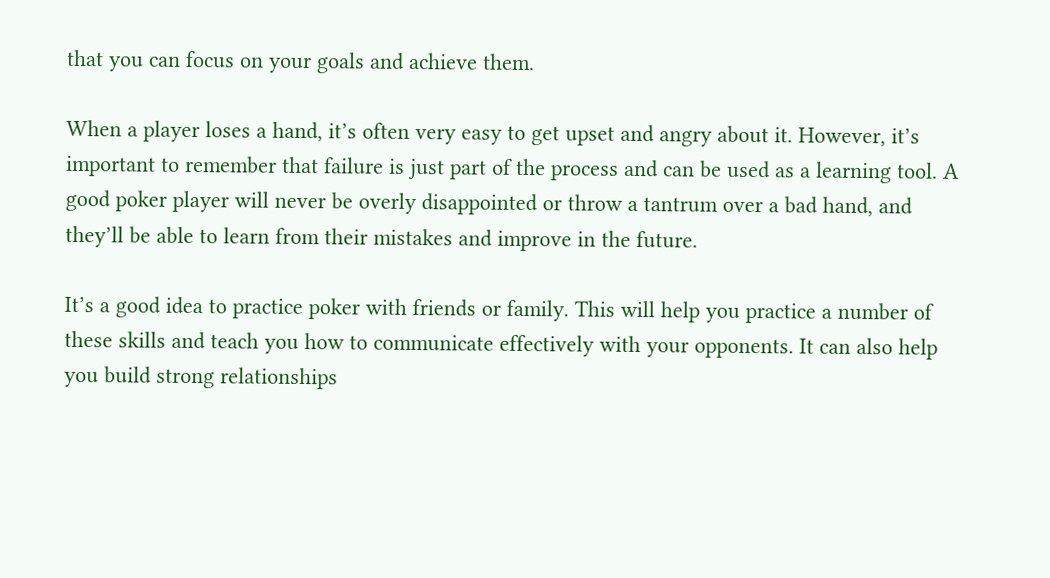that you can focus on your goals and achieve them.

When a player loses a hand, it’s often very easy to get upset and angry about it. However, it’s important to remember that failure is just part of the process and can be used as a learning tool. A good poker player will never be overly disappointed or throw a tantrum over a bad hand, and they’ll be able to learn from their mistakes and improve in the future.

It’s a good idea to practice poker with friends or family. This will help you practice a number of these skills and teach you how to communicate effectively with your opponents. It can also help you build strong relationships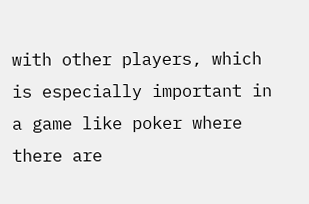with other players, which is especially important in a game like poker where there are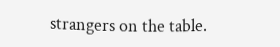strangers on the table.